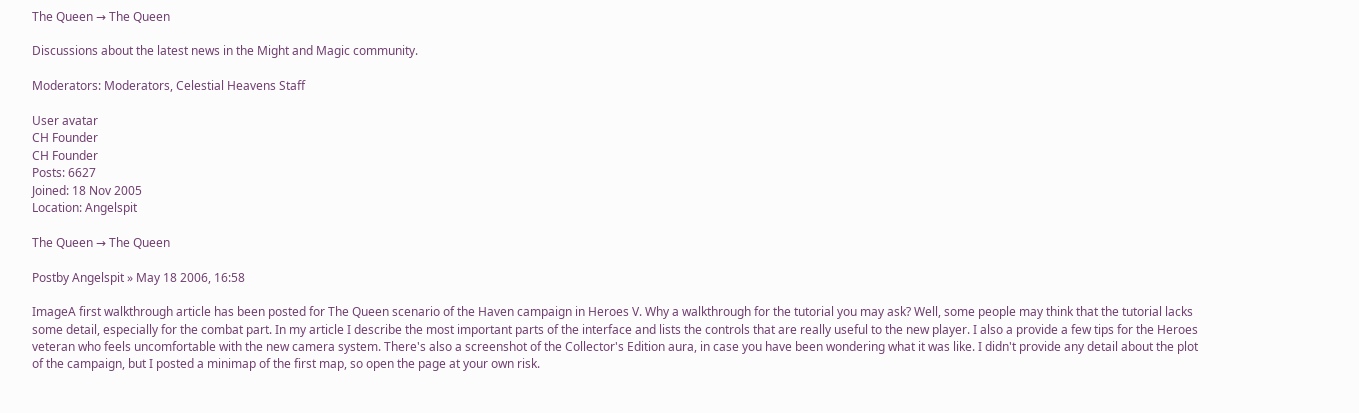The Queen → The Queen

Discussions about the latest news in the Might and Magic community.

Moderators: Moderators, Celestial Heavens Staff

User avatar
CH Founder
CH Founder
Posts: 6627
Joined: 18 Nov 2005
Location: Angelspit

The Queen → The Queen

Postby Angelspit » May 18 2006, 16:58

ImageA first walkthrough article has been posted for The Queen scenario of the Haven campaign in Heroes V. Why a walkthrough for the tutorial you may ask? Well, some people may think that the tutorial lacks some detail, especially for the combat part. In my article I describe the most important parts of the interface and lists the controls that are really useful to the new player. I also a provide a few tips for the Heroes veteran who feels uncomfortable with the new camera system. There's also a screenshot of the Collector's Edition aura, in case you have been wondering what it was like. I didn't provide any detail about the plot of the campaign, but I posted a minimap of the first map, so open the page at your own risk.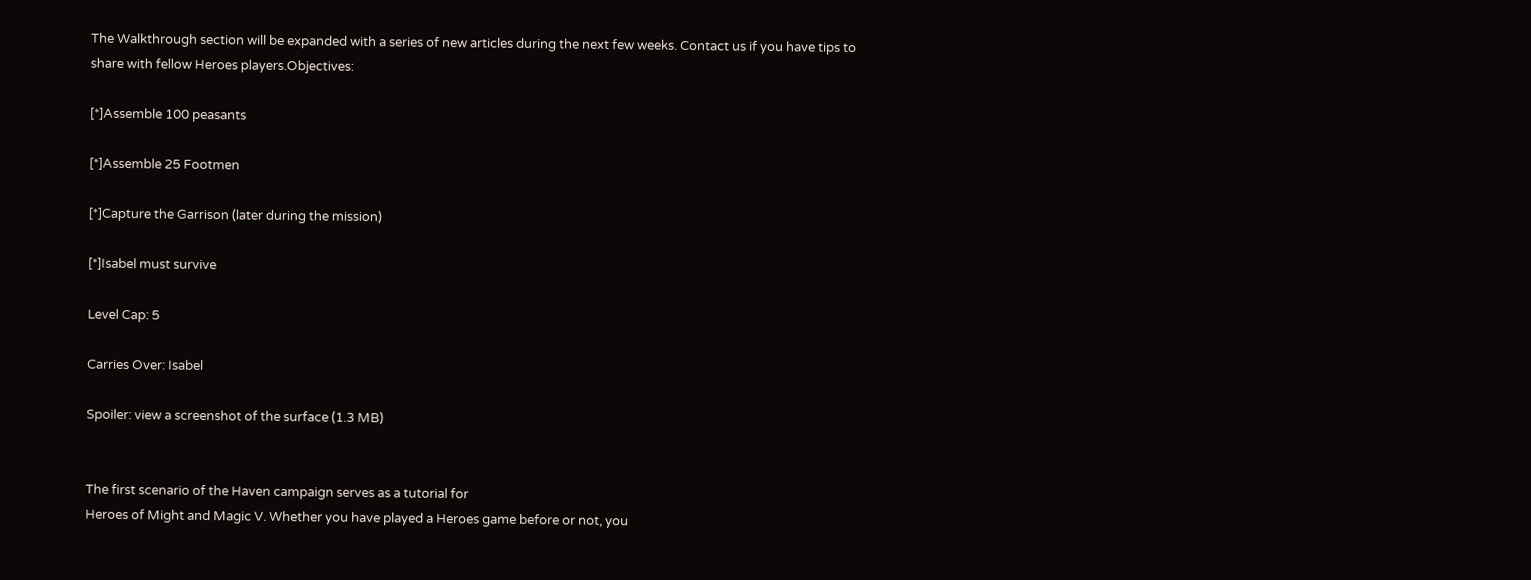The Walkthrough section will be expanded with a series of new articles during the next few weeks. Contact us if you have tips to share with fellow Heroes players.Objectives:

[*]Assemble 100 peasants

[*]Assemble 25 Footmen

[*]Capture the Garrison (later during the mission)

[*]Isabel must survive

Level Cap: 5

Carries Over: Isabel

Spoiler: view a screenshot of the surface (1.3 MB)


The first scenario of the Haven campaign serves as a tutorial for
Heroes of Might and Magic V. Whether you have played a Heroes game before or not, you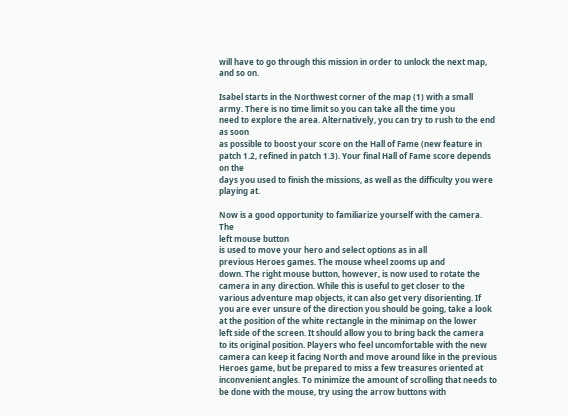will have to go through this mission in order to unlock the next map, and so on.

Isabel starts in the Northwest corner of the map (1) with a small army. There is no time limit so you can take all the time you
need to explore the area. Alternatively, you can try to rush to the end as soon
as possible to boost your score on the Hall of Fame (new feature in patch 1.2, refined in patch 1.3). Your final Hall of Fame score depends on the
days you used to finish the missions, as well as the difficulty you were playing at.

Now is a good opportunity to familiarize yourself with the camera. The
left mouse button
is used to move your hero and select options as in all
previous Heroes games. The mouse wheel zooms up and
down. The right mouse button, however, is now used to rotate the
camera in any direction. While this is useful to get closer to the
various adventure map objects, it can also get very disorienting. If
you are ever unsure of the direction you should be going, take a look
at the position of the white rectangle in the minimap on the lower
left side of the screen. It should allow you to bring back the camera
to its original position. Players who feel uncomfortable with the new
camera can keep it facing North and move around like in the previous
Heroes game, but be prepared to miss a few treasures oriented at inconvenient angles. To minimize the amount of scrolling that needs to be done with the mouse, try using the arrow buttons with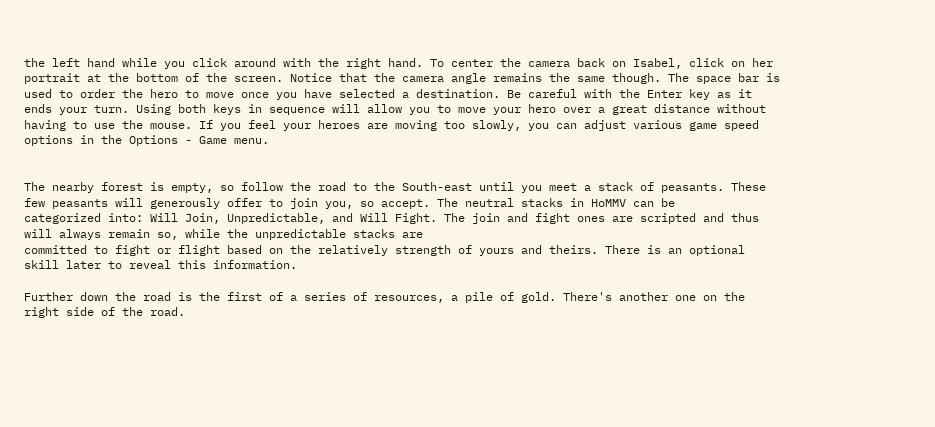the left hand while you click around with the right hand. To center the camera back on Isabel, click on her portrait at the bottom of the screen. Notice that the camera angle remains the same though. The space bar is used to order the hero to move once you have selected a destination. Be careful with the Enter key as it ends your turn. Using both keys in sequence will allow you to move your hero over a great distance without having to use the mouse. If you feel your heroes are moving too slowly, you can adjust various game speed options in the Options - Game menu.


The nearby forest is empty, so follow the road to the South-east until you meet a stack of peasants. These few peasants will generously offer to join you, so accept. The neutral stacks in HoMMV can be
categorized into: Will Join, Unpredictable, and Will Fight. The join and fight ones are scripted and thus will always remain so, while the unpredictable stacks are
committed to fight or flight based on the relatively strength of yours and theirs. There is an optional skill later to reveal this information.

Further down the road is the first of a series of resources, a pile of gold. There's another one on the right side of the road.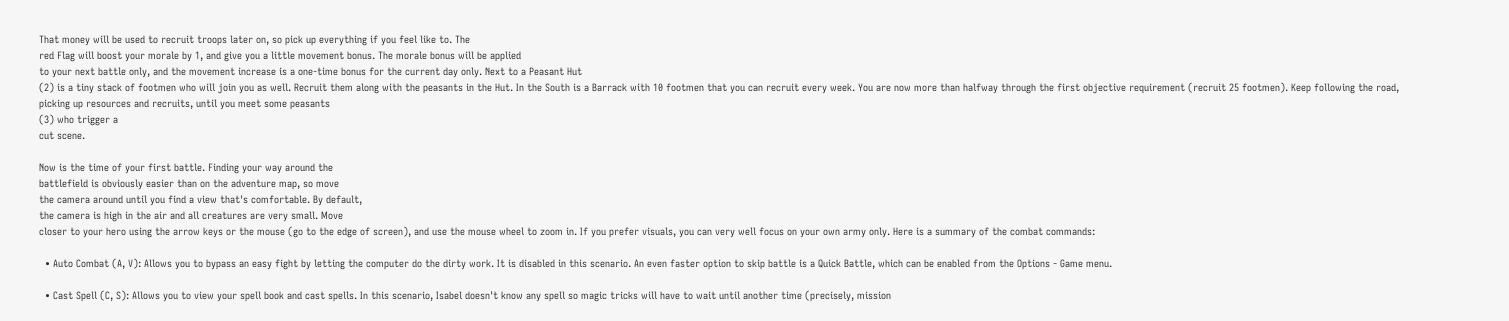That money will be used to recruit troops later on, so pick up everything if you feel like to. The
red Flag will boost your morale by 1, and give you a little movement bonus. The morale bonus will be applied
to your next battle only, and the movement increase is a one-time bonus for the current day only. Next to a Peasant Hut
(2) is a tiny stack of footmen who will join you as well. Recruit them along with the peasants in the Hut. In the South is a Barrack with 10 footmen that you can recruit every week. You are now more than halfway through the first objective requirement (recruit 25 footmen). Keep following the road, picking up resources and recruits, until you meet some peasants
(3) who trigger a
cut scene.

Now is the time of your first battle. Finding your way around the
battlefield is obviously easier than on the adventure map, so move
the camera around until you find a view that's comfortable. By default,
the camera is high in the air and all creatures are very small. Move
closer to your hero using the arrow keys or the mouse (go to the edge of screen), and use the mouse wheel to zoom in. If you prefer visuals, you can very well focus on your own army only. Here is a summary of the combat commands:

  • Auto Combat (A, V): Allows you to bypass an easy fight by letting the computer do the dirty work. It is disabled in this scenario. An even faster option to skip battle is a Quick Battle, which can be enabled from the Options - Game menu.

  • Cast Spell (C, S): Allows you to view your spell book and cast spells. In this scenario, Isabel doesn't know any spell so magic tricks will have to wait until another time (precisely, mission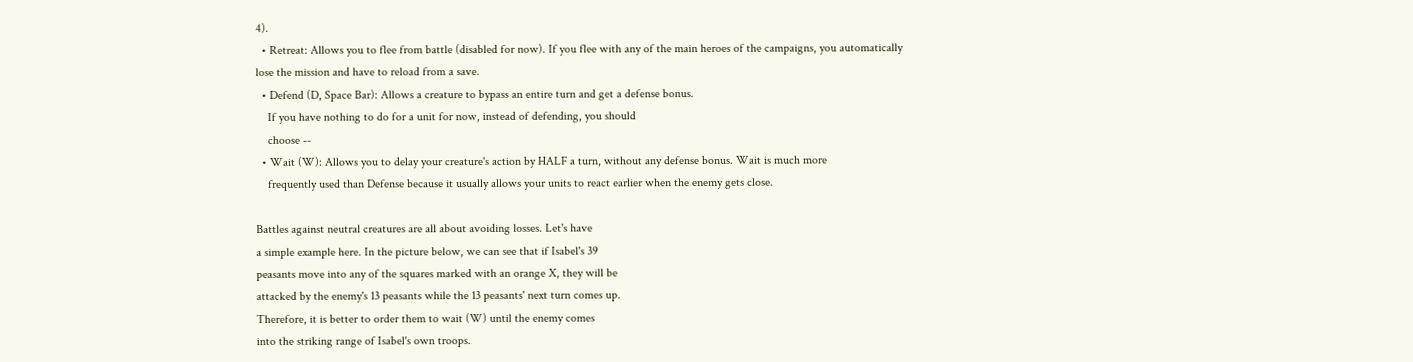4).
  • Retreat: Allows you to flee from battle (disabled for now). If you flee with any of the main heroes of the campaigns, you automatically lose the mission and have to reload from a save.
  • Defend (D, Space Bar): Allows a creature to bypass an entire turn and get a defense bonus.
    If you have nothing to do for a unit for now, instead of defending, you should
    choose --
  • Wait (W): Allows you to delay your creature's action by HALF a turn, without any defense bonus. Wait is much more
    frequently used than Defense because it usually allows your units to react earlier when the enemy gets close.

Battles against neutral creatures are all about avoiding losses. Let's have
a simple example here. In the picture below, we can see that if Isabel's 39
peasants move into any of the squares marked with an orange X, they will be
attacked by the enemy's 13 peasants while the 13 peasants' next turn comes up.
Therefore, it is better to order them to wait (W) until the enemy comes
into the striking range of Isabel's own troops.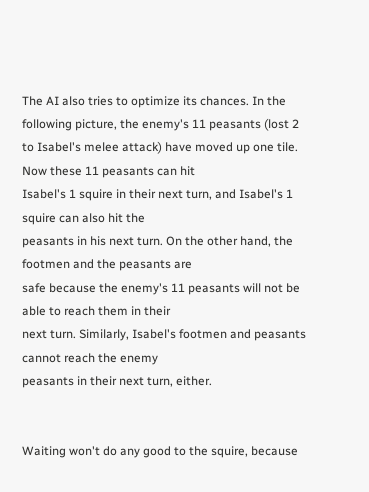The AI also tries to optimize its chances. In the following picture, the enemy's 11 peasants (lost 2
to Isabel's melee attack) have moved up one tile. Now these 11 peasants can hit
Isabel's 1 squire in their next turn, and Isabel's 1 squire can also hit the
peasants in his next turn. On the other hand, the footmen and the peasants are
safe because the enemy's 11 peasants will not be able to reach them in their
next turn. Similarly, Isabel's footmen and peasants cannot reach the enemy
peasants in their next turn, either.


Waiting won't do any good to the squire, because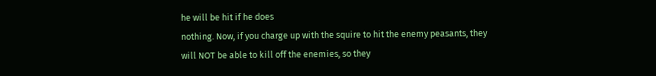he will be hit if he does
nothing. Now, if you charge up with the squire to hit the enemy peasants, they
will NOT be able to kill off the enemies, so they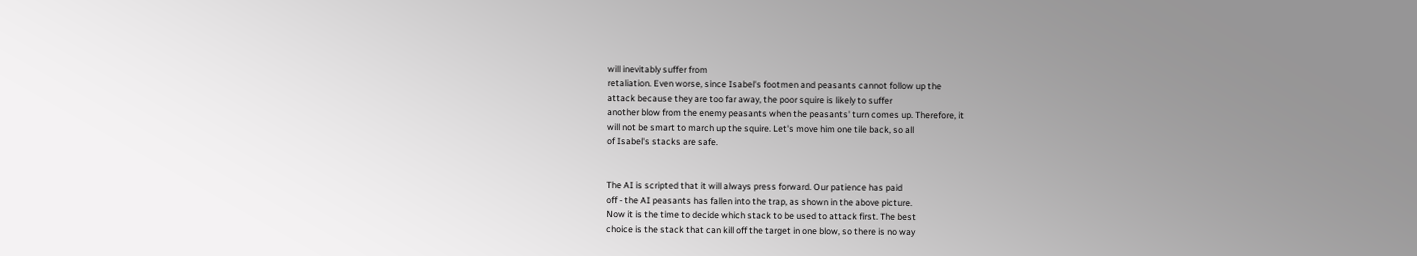will inevitably suffer from
retaliation. Even worse, since Isabel's footmen and peasants cannot follow up the
attack because they are too far away, the poor squire is likely to suffer
another blow from the enemy peasants when the peasants' turn comes up. Therefore, it
will not be smart to march up the squire. Let's move him one tile back, so all
of Isabel's stacks are safe.


The AI is scripted that it will always press forward. Our patience has paid
off - the AI peasants has fallen into the trap, as shown in the above picture.
Now it is the time to decide which stack to be used to attack first. The best
choice is the stack that can kill off the target in one blow, so there is no way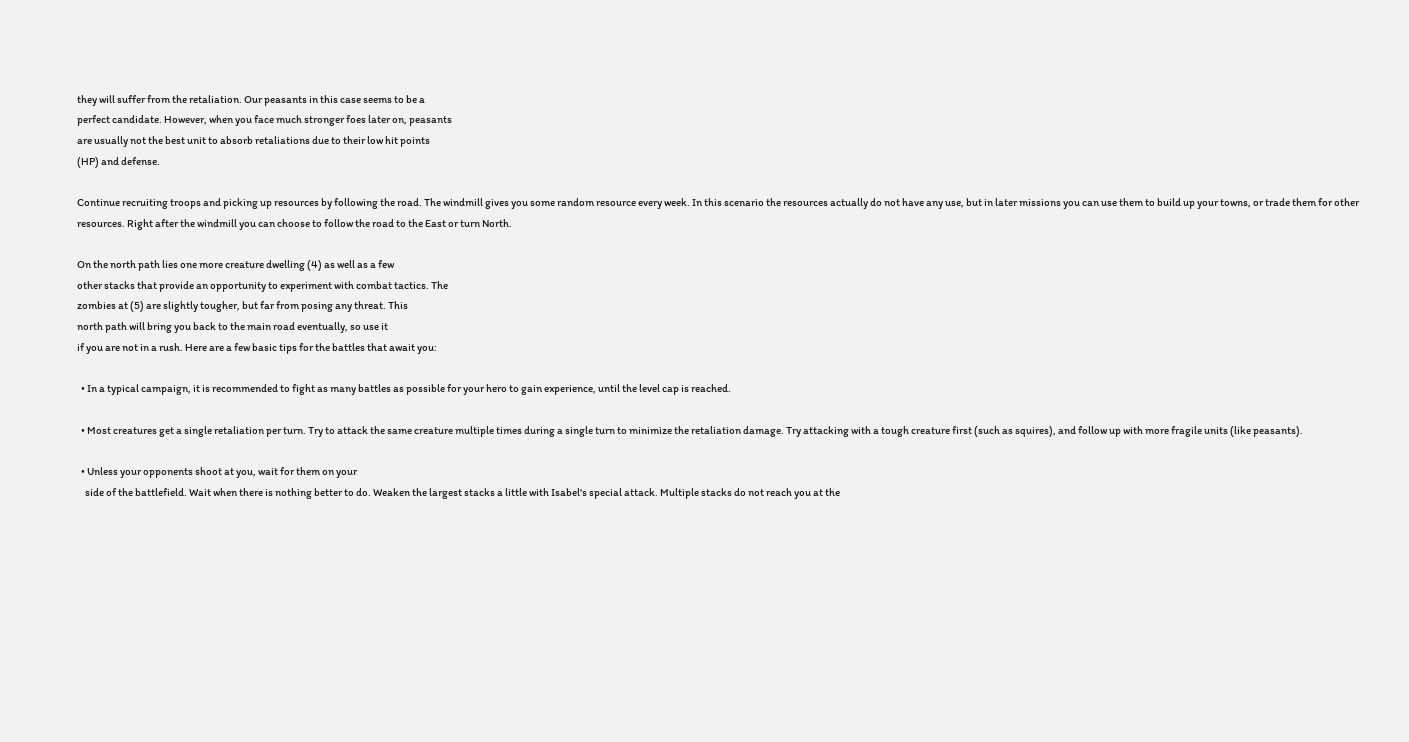they will suffer from the retaliation. Our peasants in this case seems to be a
perfect candidate. However, when you face much stronger foes later on, peasants
are usually not the best unit to absorb retaliations due to their low hit points
(HP) and defense.

Continue recruiting troops and picking up resources by following the road. The windmill gives you some random resource every week. In this scenario the resources actually do not have any use, but in later missions you can use them to build up your towns, or trade them for other resources. Right after the windmill you can choose to follow the road to the East or turn North.

On the north path lies one more creature dwelling (4) as well as a few
other stacks that provide an opportunity to experiment with combat tactics. The
zombies at (5) are slightly tougher, but far from posing any threat. This
north path will bring you back to the main road eventually, so use it
if you are not in a rush. Here are a few basic tips for the battles that await you:

  • In a typical campaign, it is recommended to fight as many battles as possible for your hero to gain experience, until the level cap is reached.

  • Most creatures get a single retaliation per turn. Try to attack the same creature multiple times during a single turn to minimize the retaliation damage. Try attacking with a tough creature first (such as squires), and follow up with more fragile units (like peasants).

  • Unless your opponents shoot at you, wait for them on your
    side of the battlefield. Wait when there is nothing better to do. Weaken the largest stacks a little with Isabel's special attack. Multiple stacks do not reach you at the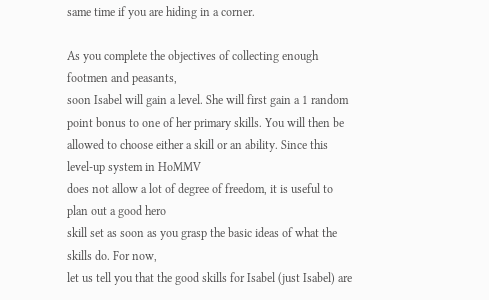same time if you are hiding in a corner.

As you complete the objectives of collecting enough footmen and peasants,
soon Isabel will gain a level. She will first gain a 1 random point bonus to one of her primary skills. You will then be allowed to choose either a skill or an ability. Since this level-up system in HoMMV
does not allow a lot of degree of freedom, it is useful to plan out a good hero
skill set as soon as you grasp the basic ideas of what the skills do. For now,
let us tell you that the good skills for Isabel (just Isabel) are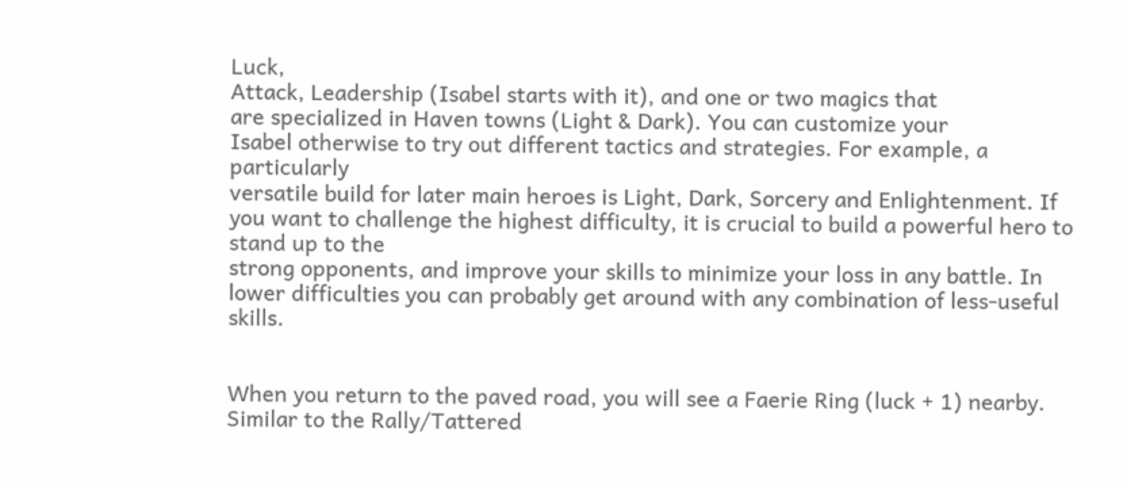Luck,
Attack, Leadership (Isabel starts with it), and one or two magics that
are specialized in Haven towns (Light & Dark). You can customize your
Isabel otherwise to try out different tactics and strategies. For example, a particularly
versatile build for later main heroes is Light, Dark, Sorcery and Enlightenment. If you want to challenge the highest difficulty, it is crucial to build a powerful hero to stand up to the
strong opponents, and improve your skills to minimize your loss in any battle. In lower difficulties you can probably get around with any combination of less-useful skills.


When you return to the paved road, you will see a Faerie Ring (luck + 1) nearby. Similar to the Rally/Tattered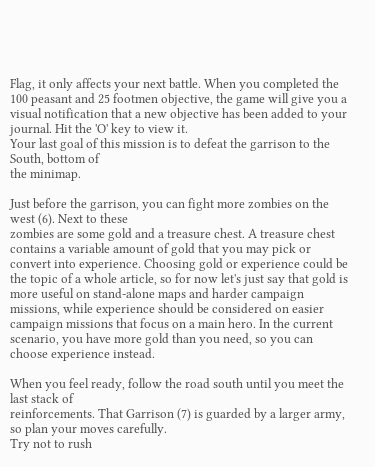Flag, it only affects your next battle. When you completed the 100 peasant and 25 footmen objective, the game will give you a visual notification that a new objective has been added to your journal. Hit the 'O' key to view it.
Your last goal of this mission is to defeat the garrison to the South, bottom of
the minimap.

Just before the garrison, you can fight more zombies on the west (6). Next to these
zombies are some gold and a treasure chest. A treasure chest contains a variable amount of gold that you may pick or convert into experience. Choosing gold or experience could be the topic of a whole article, so for now let's just say that gold is more useful on stand-alone maps and harder campaign missions, while experience should be considered on easier campaign missions that focus on a main hero. In the current scenario, you have more gold than you need, so you can choose experience instead.

When you feel ready, follow the road south until you meet the last stack of
reinforcements. That Garrison (7) is guarded by a larger army, so plan your moves carefully.
Try not to rush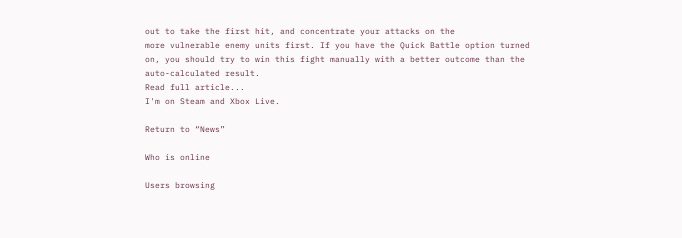out to take the first hit, and concentrate your attacks on the
more vulnerable enemy units first. If you have the Quick Battle option turned
on, you should try to win this fight manually with a better outcome than the
auto-calculated result.
Read full article...
I'm on Steam and Xbox Live.

Return to “News”

Who is online

Users browsing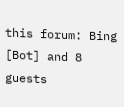this forum: Bing [Bot] and 8 guests